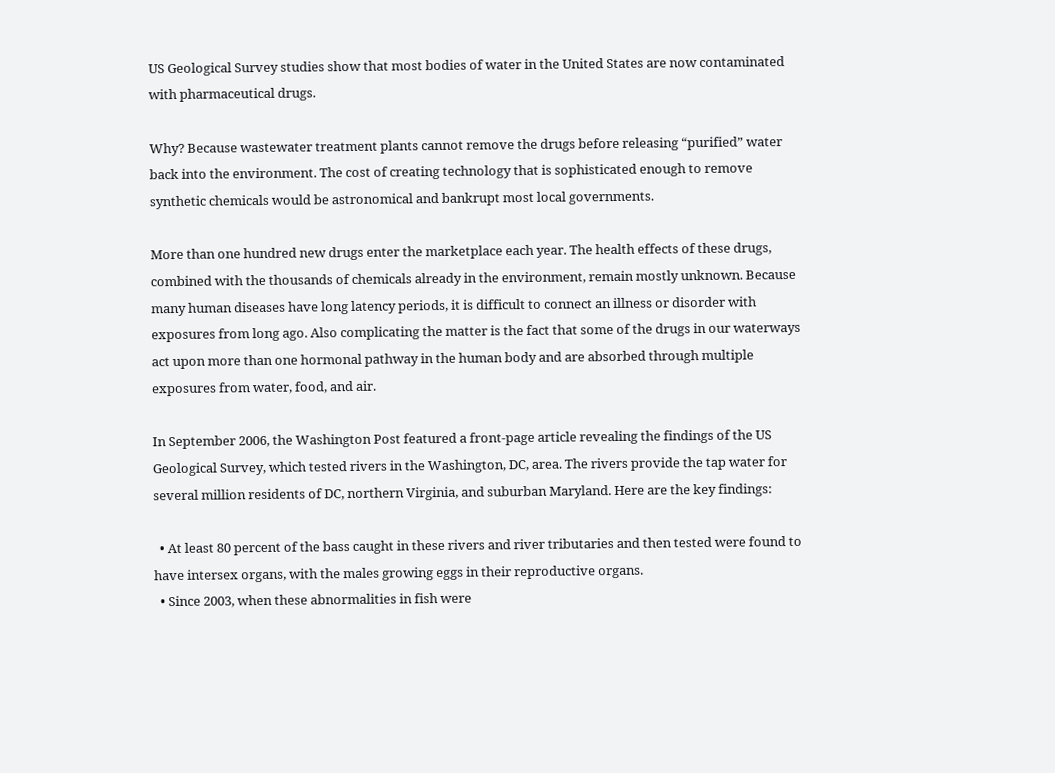US Geological Survey studies show that most bodies of water in the United States are now contaminated with pharmaceutical drugs.

Why? Because wastewater treatment plants cannot remove the drugs before releasing “purified” water back into the environment. The cost of creating technology that is sophisticated enough to remove synthetic chemicals would be astronomical and bankrupt most local governments.

More than one hundred new drugs enter the marketplace each year. The health effects of these drugs, combined with the thousands of chemicals already in the environment, remain mostly unknown. Because many human diseases have long latency periods, it is difficult to connect an illness or disorder with exposures from long ago. Also complicating the matter is the fact that some of the drugs in our waterways act upon more than one hormonal pathway in the human body and are absorbed through multiple exposures from water, food, and air.

In September 2006, the Washington Post featured a front-page article revealing the findings of the US Geological Survey, which tested rivers in the Washington, DC, area. The rivers provide the tap water for several million residents of DC, northern Virginia, and suburban Maryland. Here are the key findings:

  • At least 80 percent of the bass caught in these rivers and river tributaries and then tested were found to have intersex organs, with the males growing eggs in their reproductive organs.
  • Since 2003, when these abnormalities in fish were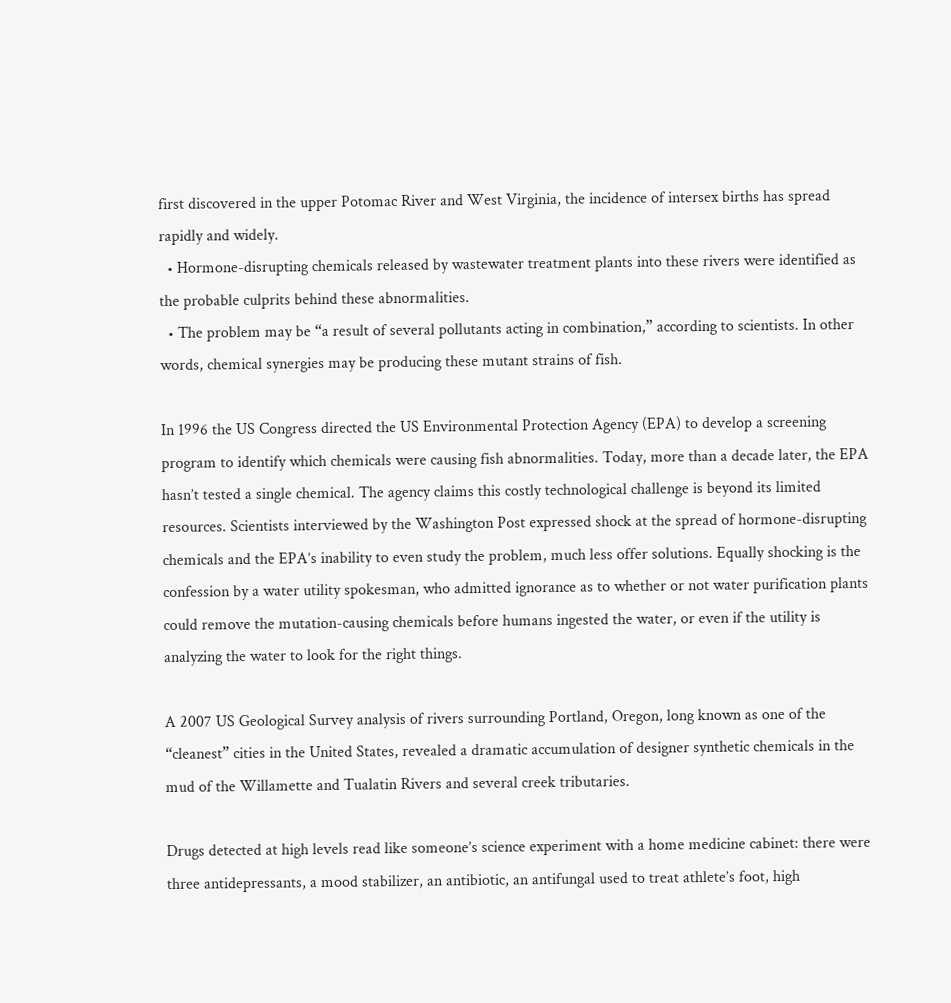first discovered in the upper Potomac River and West Virginia, the incidence of intersex births has spread rapidly and widely.
  • Hormone-disrupting chemicals released by wastewater treatment plants into these rivers were identified as the probable culprits behind these abnormalities.
  • The problem may be “a result of several pollutants acting in combination,” according to scientists. In other words, chemical synergies may be producing these mutant strains of fish.

In 1996 the US Congress directed the US Environmental Protection Agency (EPA) to develop a screening program to identify which chemicals were causing fish abnormalities. Today, more than a decade later, the EPA hasn’t tested a single chemical. The agency claims this costly technological challenge is beyond its limited resources. Scientists interviewed by the Washington Post expressed shock at the spread of hormone-disrupting chemicals and the EPA’s inability to even study the problem, much less offer solutions. Equally shocking is the confession by a water utility spokesman, who admitted ignorance as to whether or not water purification plants could remove the mutation-causing chemicals before humans ingested the water, or even if the utility is analyzing the water to look for the right things.

A 2007 US Geological Survey analysis of rivers surrounding Portland, Oregon, long known as one of the “cleanest” cities in the United States, revealed a dramatic accumulation of designer synthetic chemicals in the mud of the Willamette and Tualatin Rivers and several creek tributaries.

Drugs detected at high levels read like someone’s science experiment with a home medicine cabinet: there were three antidepressants, a mood stabilizer, an antibiotic, an antifungal used to treat athlete’s foot, high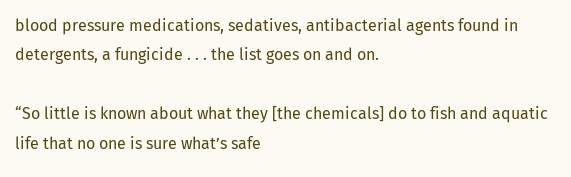blood pressure medications, sedatives, antibacterial agents found in detergents, a fungicide . . . the list goes on and on.

“So little is known about what they [the chemicals] do to fish and aquatic life that no one is sure what’s safe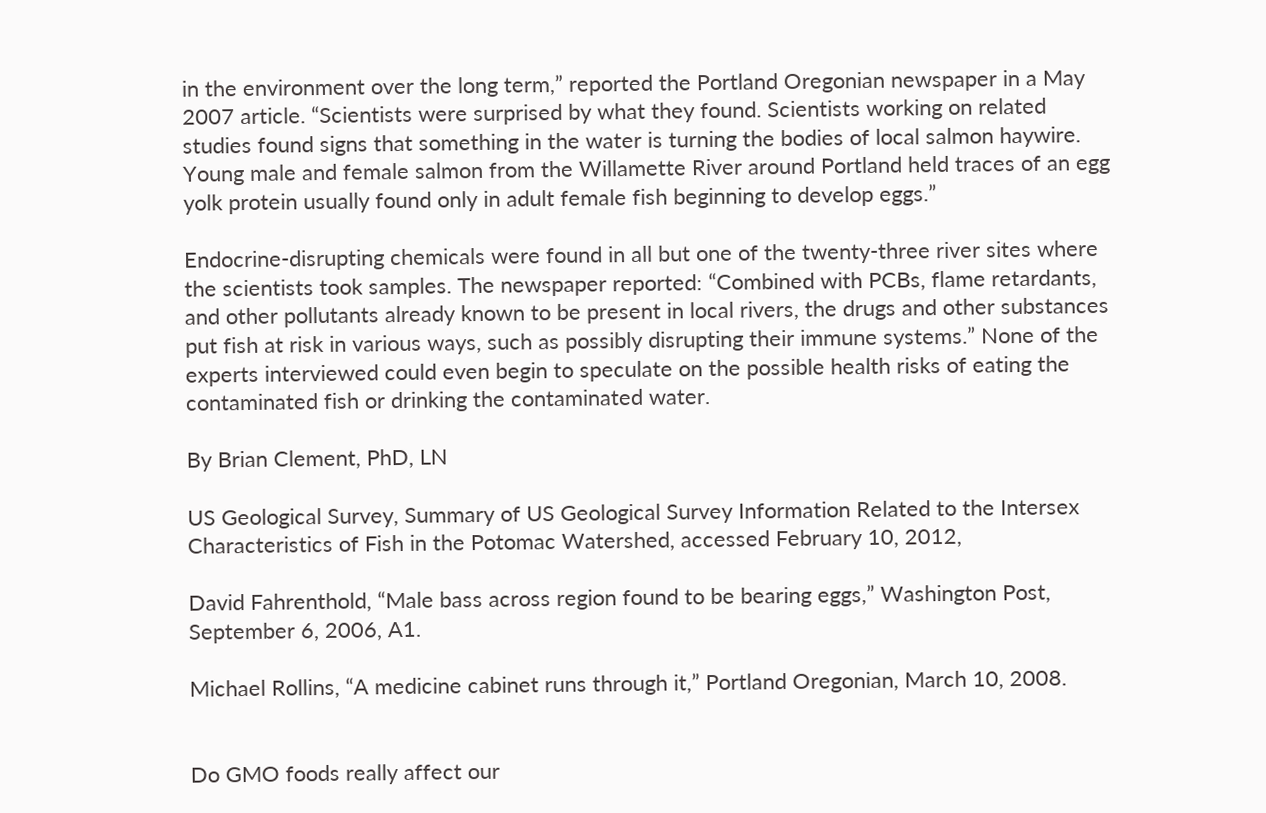in the environment over the long term,” reported the Portland Oregonian newspaper in a May 2007 article. “Scientists were surprised by what they found. Scientists working on related studies found signs that something in the water is turning the bodies of local salmon haywire. Young male and female salmon from the Willamette River around Portland held traces of an egg yolk protein usually found only in adult female fish beginning to develop eggs.”

Endocrine-disrupting chemicals were found in all but one of the twenty-three river sites where the scientists took samples. The newspaper reported: “Combined with PCBs, flame retardants, and other pollutants already known to be present in local rivers, the drugs and other substances put fish at risk in various ways, such as possibly disrupting their immune systems.” None of the experts interviewed could even begin to speculate on the possible health risks of eating the contaminated fish or drinking the contaminated water.

By Brian Clement, PhD, LN

US Geological Survey, Summary of US Geological Survey Information Related to the Intersex Characteristics of Fish in the Potomac Watershed, accessed February 10, 2012,

David Fahrenthold, “Male bass across region found to be bearing eggs,” Washington Post, September 6, 2006, A1.

Michael Rollins, “A medicine cabinet runs through it,” Portland Oregonian, March 10, 2008.


Do GMO foods really affect our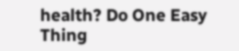health? Do One Easy Thing